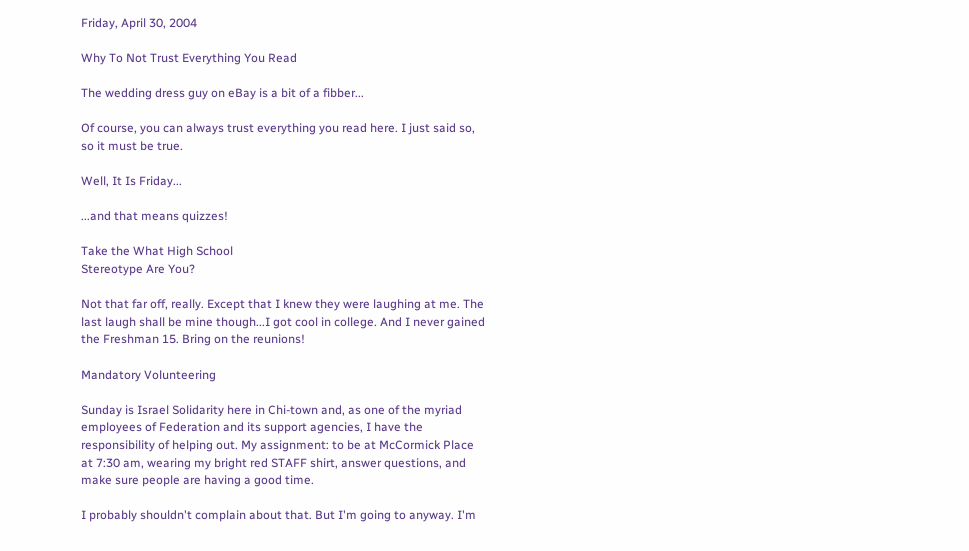Friday, April 30, 2004

Why To Not Trust Everything You Read

The wedding dress guy on eBay is a bit of a fibber...

Of course, you can always trust everything you read here. I just said so, so it must be true.

Well, It Is Friday...

...and that means quizzes!

Take the What High School
Stereotype Are You?

Not that far off, really. Except that I knew they were laughing at me. The last laugh shall be mine though...I got cool in college. And I never gained the Freshman 15. Bring on the reunions!

Mandatory Volunteering

Sunday is Israel Solidarity here in Chi-town and, as one of the myriad employees of Federation and its support agencies, I have the responsibility of helping out. My assignment: to be at McCormick Place at 7:30 am, wearing my bright red STAFF shirt, answer questions, and make sure people are having a good time.

I probably shouldn't complain about that. But I'm going to anyway. I'm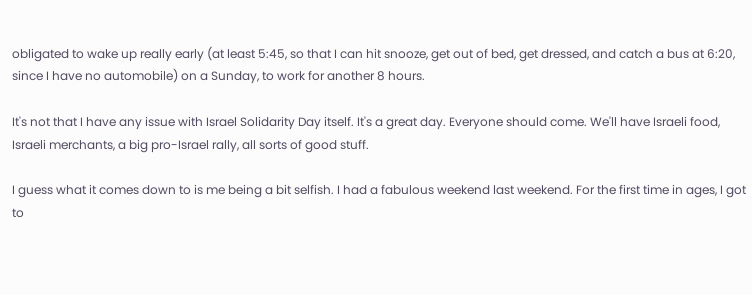obligated to wake up really early (at least 5:45, so that I can hit snooze, get out of bed, get dressed, and catch a bus at 6:20, since I have no automobile) on a Sunday, to work for another 8 hours.

It's not that I have any issue with Israel Solidarity Day itself. It's a great day. Everyone should come. We'll have Israeli food, Israeli merchants, a big pro-Israel rally, all sorts of good stuff.

I guess what it comes down to is me being a bit selfish. I had a fabulous weekend last weekend. For the first time in ages, I got to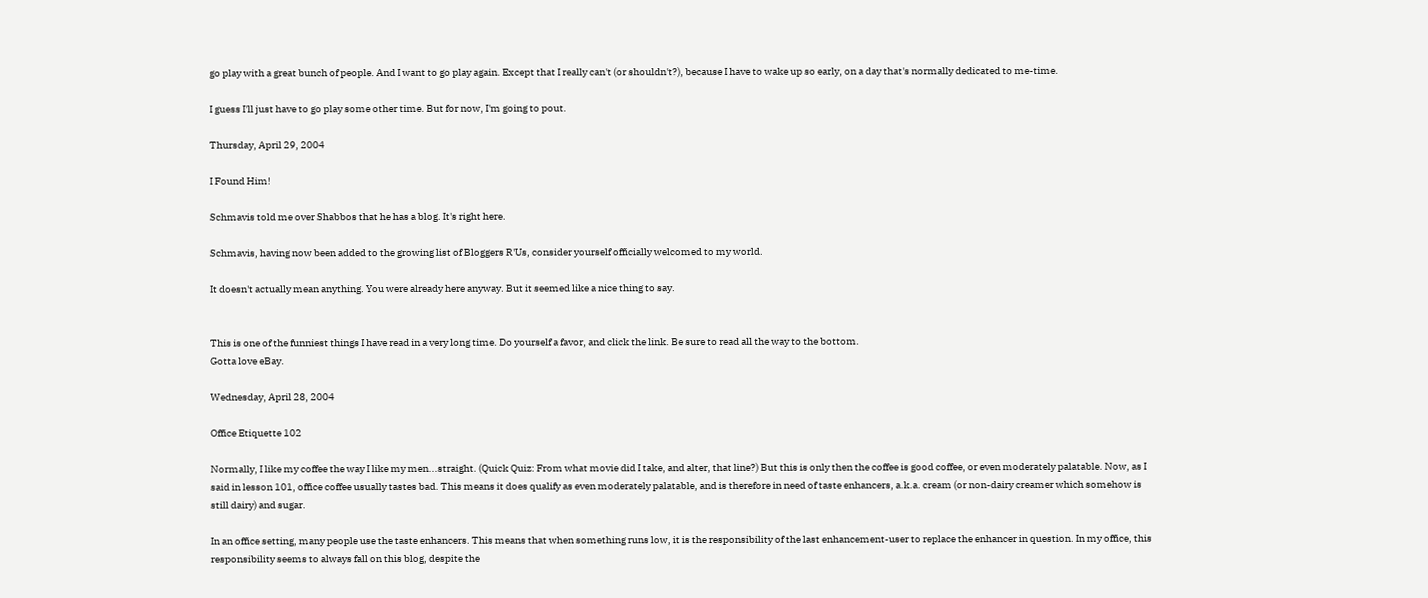go play with a great bunch of people. And I want to go play again. Except that I really can't (or shouldn't?), because I have to wake up so early, on a day that's normally dedicated to me-time.

I guess I'll just have to go play some other time. But for now, I'm going to pout.

Thursday, April 29, 2004

I Found Him!

Schmavis told me over Shabbos that he has a blog. It's right here.

Schmavis, having now been added to the growing list of Bloggers R'Us, consider yourself officially welcomed to my world.

It doesn't actually mean anything. You were already here anyway. But it seemed like a nice thing to say.


This is one of the funniest things I have read in a very long time. Do yourself a favor, and click the link. Be sure to read all the way to the bottom.
Gotta love eBay.

Wednesday, April 28, 2004

Office Etiquette 102

Normally, I like my coffee the way I like my men...straight. (Quick Quiz: From what movie did I take, and alter, that line?) But this is only then the coffee is good coffee, or even moderately palatable. Now, as I said in lesson 101, office coffee usually tastes bad. This means it does qualify as even moderately palatable, and is therefore in need of taste enhancers, a.k.a. cream (or non-dairy creamer which somehow is still dairy) and sugar.

In an office setting, many people use the taste enhancers. This means that when something runs low, it is the responsibility of the last enhancement-user to replace the enhancer in question. In my office, this responsibility seems to always fall on this blog, despite the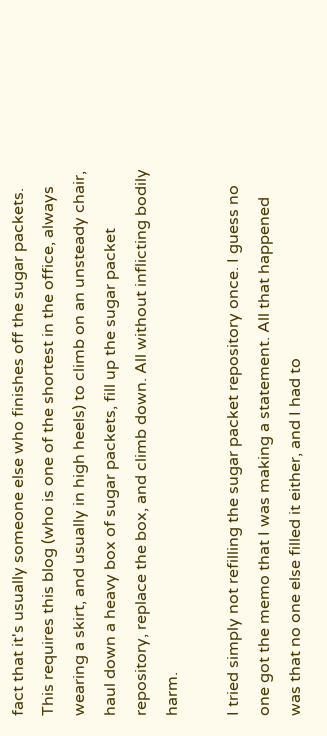fact that it's usually someone else who finishes off the sugar packets. This requires this blog (who is one of the shortest in the office, always wearing a skirt, and usually in high heels) to climb on an unsteady chair, haul down a heavy box of sugar packets, fill up the sugar packet repository, replace the box, and climb down. All without inflicting bodily harm.

I tried simply not refilling the sugar packet repository once. I guess no one got the memo that I was making a statement. All that happened was that no one else filled it either, and I had to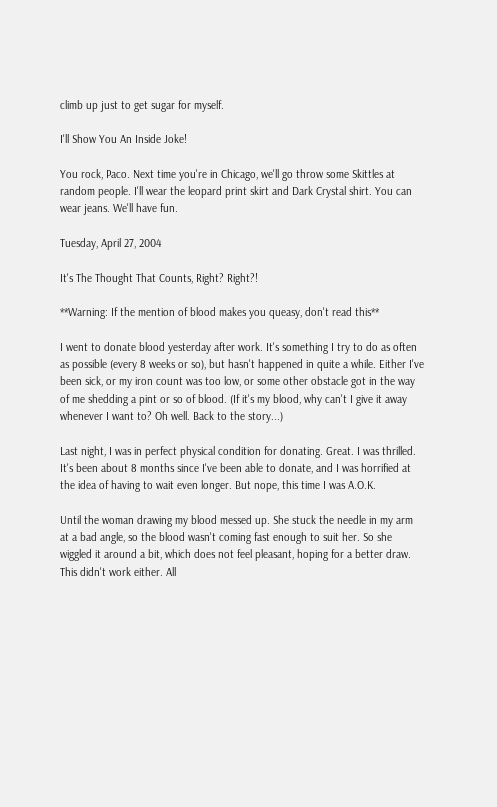climb up just to get sugar for myself.

I'll Show You An Inside Joke!

You rock, Paco. Next time you're in Chicago, we'll go throw some Skittles at random people. I'll wear the leopard print skirt and Dark Crystal shirt. You can wear jeans. We'll have fun.

Tuesday, April 27, 2004

It's The Thought That Counts, Right? Right?!

**Warning: If the mention of blood makes you queasy, don't read this**

I went to donate blood yesterday after work. It's something I try to do as often as possible (every 8 weeks or so), but hasn't happened in quite a while. Either I've been sick, or my iron count was too low, or some other obstacle got in the way of me shedding a pint or so of blood. (If it's my blood, why can't I give it away whenever I want to? Oh well. Back to the story...)

Last night, I was in perfect physical condition for donating. Great. I was thrilled. It's been about 8 months since I've been able to donate, and I was horrified at the idea of having to wait even longer. But nope, this time I was A.O.K.

Until the woman drawing my blood messed up. She stuck the needle in my arm at a bad angle, so the blood wasn't coming fast enough to suit her. So she wiggled it around a bit, which does not feel pleasant, hoping for a better draw. This didn't work either. All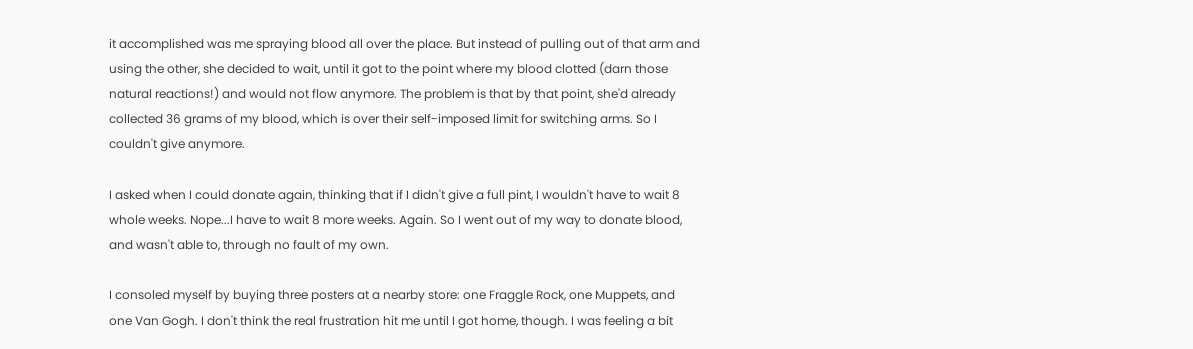it accomplished was me spraying blood all over the place. But instead of pulling out of that arm and using the other, she decided to wait, until it got to the point where my blood clotted (darn those natural reactions!) and would not flow anymore. The problem is that by that point, she'd already collected 36 grams of my blood, which is over their self-imposed limit for switching arms. So I couldn't give anymore.

I asked when I could donate again, thinking that if I didn't give a full pint, I wouldn't have to wait 8 whole weeks. Nope...I have to wait 8 more weeks. Again. So I went out of my way to donate blood, and wasn't able to, through no fault of my own.

I consoled myself by buying three posters at a nearby store: one Fraggle Rock, one Muppets, and one Van Gogh. I don't think the real frustration hit me until I got home, though. I was feeling a bit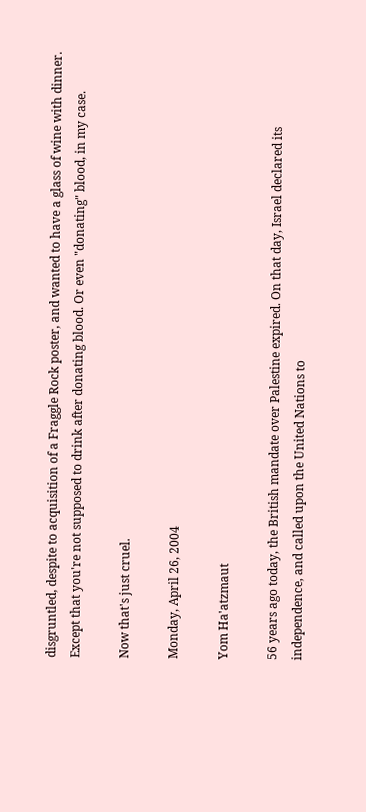disgruntled, despite to acquisition of a Fraggle Rock poster, and wanted to have a glass of wine with dinner. Except that you're not supposed to drink after donating blood. Or even "donating" blood, in my case.

Now that's just cruel.

Monday, April 26, 2004

Yom Ha'atzmaut

56 years ago today, the British mandate over Palestine expired. On that day, Israel declared its independence, and called upon the United Nations to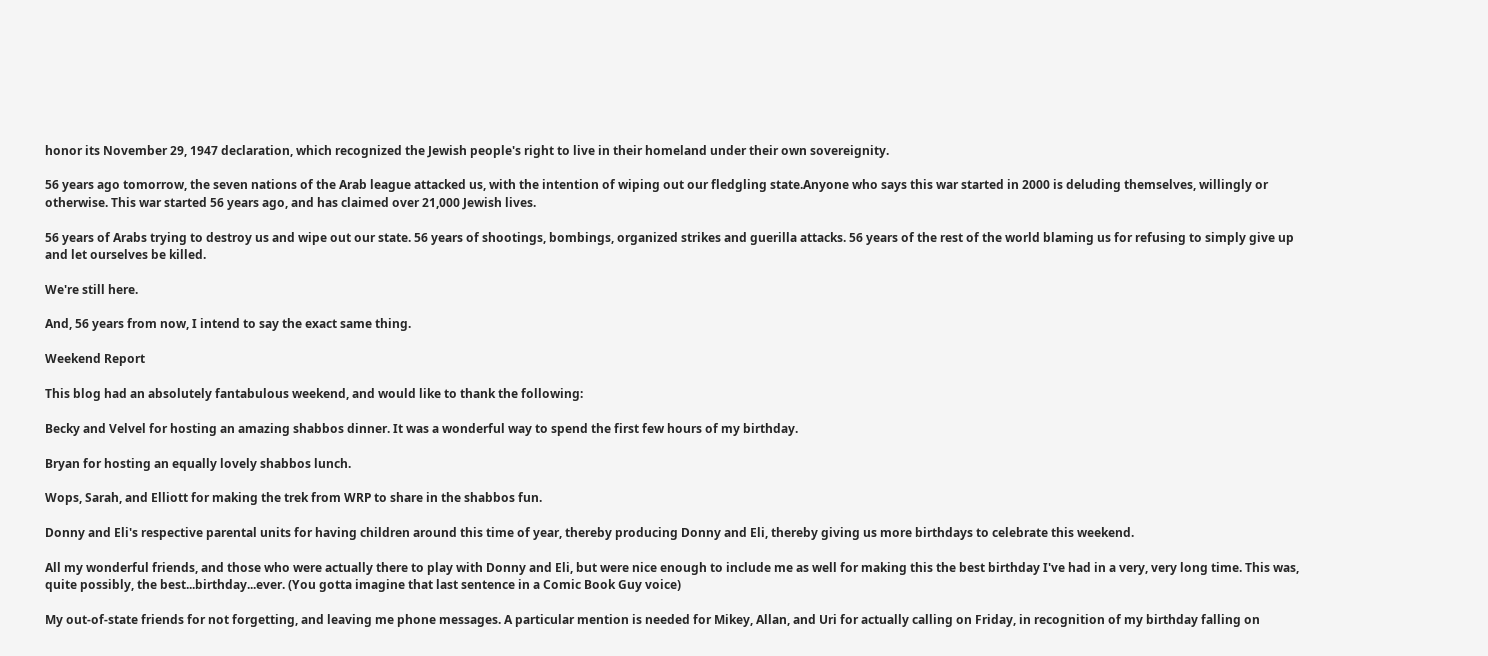honor its November 29, 1947 declaration, which recognized the Jewish people's right to live in their homeland under their own sovereignity.

56 years ago tomorrow, the seven nations of the Arab league attacked us, with the intention of wiping out our fledgling state.Anyone who says this war started in 2000 is deluding themselves, willingly or otherwise. This war started 56 years ago, and has claimed over 21,000 Jewish lives.

56 years of Arabs trying to destroy us and wipe out our state. 56 years of shootings, bombings, organized strikes and guerilla attacks. 56 years of the rest of the world blaming us for refusing to simply give up and let ourselves be killed.

We're still here.

And, 56 years from now, I intend to say the exact same thing.

Weekend Report

This blog had an absolutely fantabulous weekend, and would like to thank the following:

Becky and Velvel for hosting an amazing shabbos dinner. It was a wonderful way to spend the first few hours of my birthday.

Bryan for hosting an equally lovely shabbos lunch.

Wops, Sarah, and Elliott for making the trek from WRP to share in the shabbos fun.

Donny and Eli's respective parental units for having children around this time of year, thereby producing Donny and Eli, thereby giving us more birthdays to celebrate this weekend.

All my wonderful friends, and those who were actually there to play with Donny and Eli, but were nice enough to include me as well for making this the best birthday I've had in a very, very long time. This was, quite possibly, the best...birthday...ever. (You gotta imagine that last sentence in a Comic Book Guy voice)

My out-of-state friends for not forgetting, and leaving me phone messages. A particular mention is needed for Mikey, Allan, and Uri for actually calling on Friday, in recognition of my birthday falling on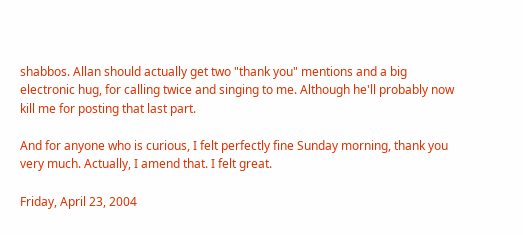shabbos. Allan should actually get two "thank you" mentions and a big electronic hug, for calling twice and singing to me. Although he'll probably now kill me for posting that last part.

And for anyone who is curious, I felt perfectly fine Sunday morning, thank you very much. Actually, I amend that. I felt great.

Friday, April 23, 2004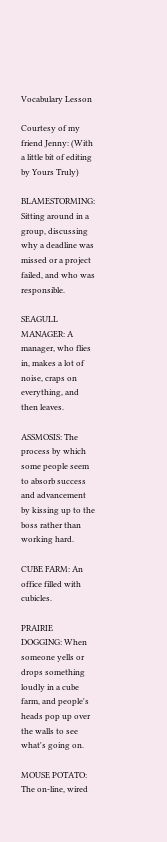Vocabulary Lesson

Courtesy of my friend Jenny: (With a little bit of editing by Yours Truly)

BLAMESTORMING: Sitting around in a group, discussing why a deadline was missed or a project failed, and who was responsible.

SEAGULL MANAGER: A manager, who flies in, makes a lot of noise, craps on everything, and then leaves.

ASSMOSIS: The process by which some people seem to absorb success and advancement by kissing up to the boss rather than working hard.

CUBE FARM: An office filled with cubicles.

PRAIRIE DOGGING: When someone yells or drops something loudly in a cube farm, and people's heads pop up over the walls to see what's going on.

MOUSE POTATO: The on-line, wired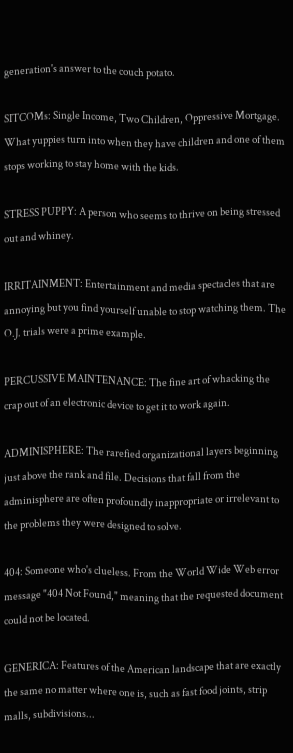generation's answer to the couch potato.

SITCOMs: Single Income, Two Children, Oppressive Mortgage. What yuppies turn into when they have children and one of them stops working to stay home with the kids.

STRESS PUPPY: A person who seems to thrive on being stressed out and whiney.

IRRITAINMENT: Entertainment and media spectacles that are annoying but you find yourself unable to stop watching them. The O.J. trials were a prime example.

PERCUSSIVE MAINTENANCE: The fine art of whacking the crap out of an electronic device to get it to work again.

ADMINISPHERE: The rarefied organizational layers beginning just above the rank and file. Decisions that fall from the adminisphere are often profoundly inappropriate or irrelevant to the problems they were designed to solve.

404: Someone who's clueless. From the World Wide Web error message "404 Not Found," meaning that the requested document could not be located.

GENERICA: Features of the American landscape that are exactly the same no matter where one is, such as fast food joints, strip malls, subdivisions...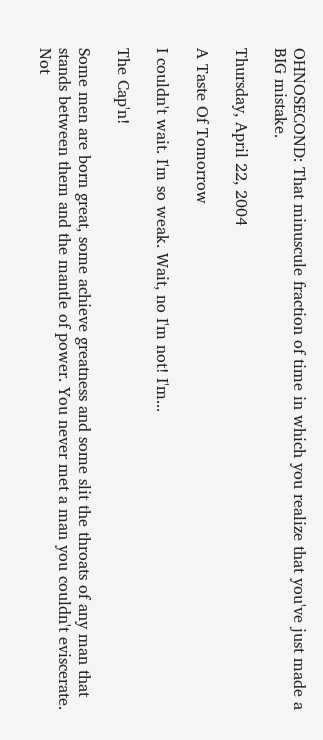OHNOSECOND: That minuscule fraction of time in which you realize that you've just made a BIG mistake.

Thursday, April 22, 2004

A Taste Of Tomorrow

I couldn't wait. I'm so weak. Wait, no I'm not! I'm...

The Cap'n!

Some men are born great, some achieve greatness and some slit the throats of any man that stands between them and the mantle of power. You never met a man you couldn't eviscerate. Not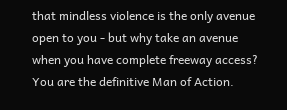that mindless violence is the only avenue open to you - but why take an avenue when you have complete freeway access? You are the definitive Man of Action.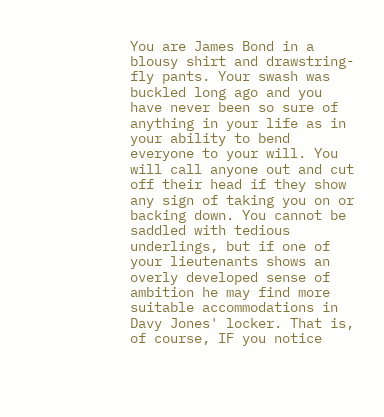You are James Bond in a blousy shirt and drawstring-fly pants. Your swash was buckled long ago and you have never been so sure of anything in your life as in your ability to bend everyone to your will. You will call anyone out and cut off their head if they show any sign of taking you on or backing down. You cannot be saddled with tedious underlings, but if one of your lieutenants shows an overly developed sense of ambition he may find more suitable accommodations in Davy Jones' locker. That is, of course, IF you notice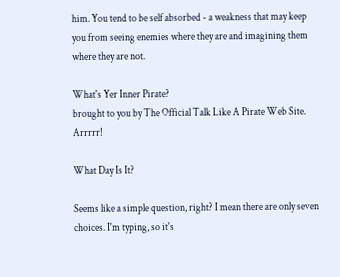him. You tend to be self absorbed - a weakness that may keep you from seeing enemies where they are and imagining them where they are not.

What's Yer Inner Pirate?
brought to you by The Official Talk Like A Pirate Web Site. Arrrrr!

What Day Is It?

Seems like a simple question, right? I mean there are only seven choices. I'm typing, so it's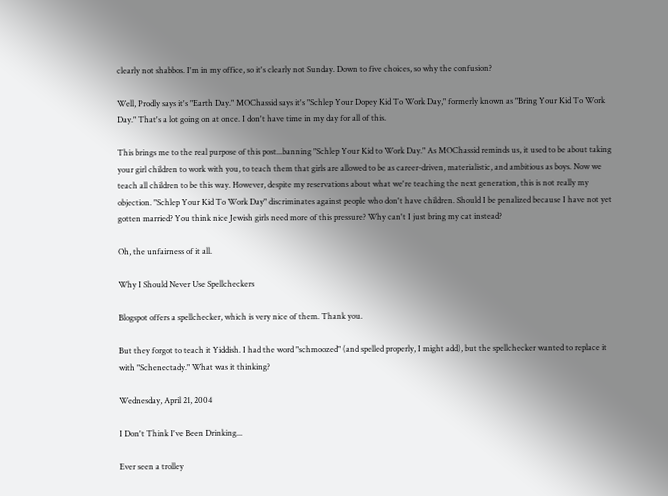clearly not shabbos. I'm in my office, so it's clearly not Sunday. Down to five choices, so why the confusion?

Well, Prodly says it's "Earth Day." MOChassid says it's "Schlep Your Dopey Kid To Work Day," formerly known as "Bring Your Kid To Work Day." That's a lot going on at once. I don't have time in my day for all of this.

This brings me to the real purpose of this post...banning "Schlep Your Kid to Work Day." As MOChassid reminds us, it used to be about taking your girl children to work with you, to teach them that girls are allowed to be as career-driven, materialistic, and ambitious as boys. Now we teach all children to be this way. However, despite my reservations about what we're teaching the next generation, this is not really my objection. "Schlep Your Kid To Work Day" discriminates against people who don't have children. Should I be penalized because I have not yet gotten married? You think nice Jewish girls need more of this pressure? Why can't I just bring my cat instead?

Oh, the unfairness of it all.

Why I Should Never Use Spellcheckers

Blogspot offers a spellchecker, which is very nice of them. Thank you.

But they forgot to teach it Yiddish. I had the word "schmoozed" (and spelled properly, I might add), but the spellchecker wanted to replace it with "Schenectady." What was it thinking?

Wednesday, April 21, 2004

I Don't Think I've Been Drinking...

Ever seen a trolley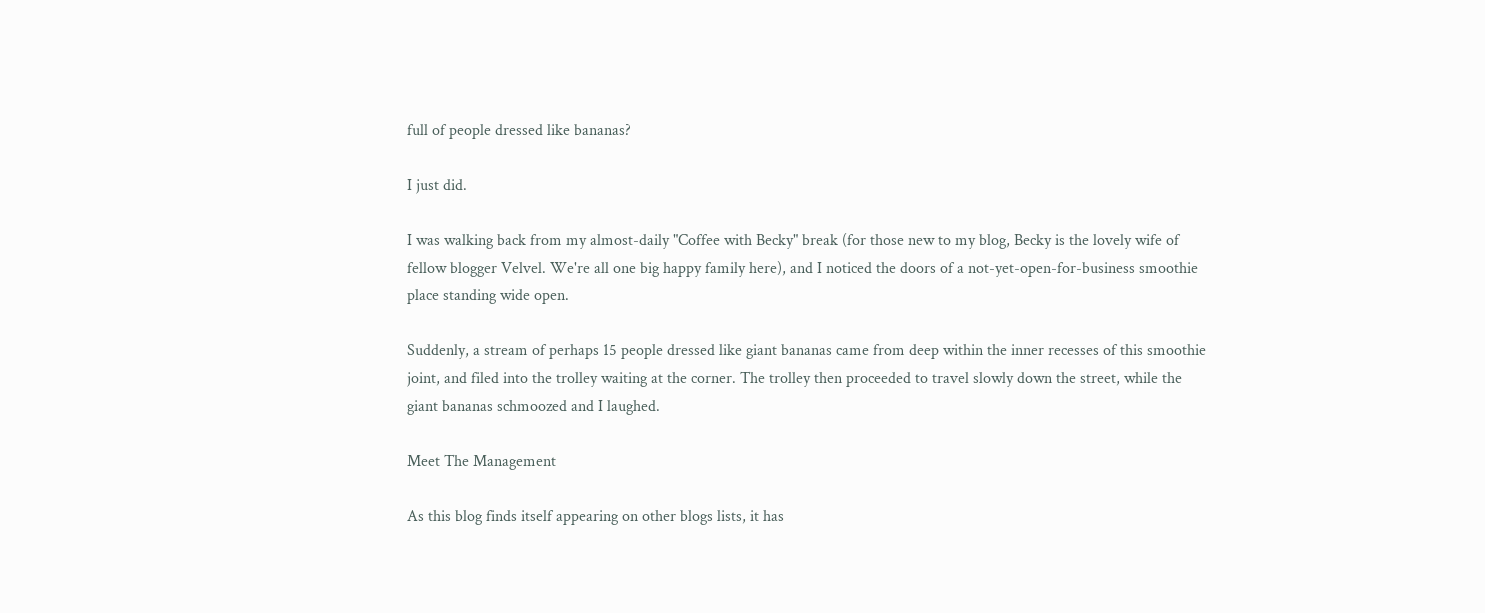full of people dressed like bananas?

I just did.

I was walking back from my almost-daily "Coffee with Becky" break (for those new to my blog, Becky is the lovely wife of fellow blogger Velvel. We're all one big happy family here), and I noticed the doors of a not-yet-open-for-business smoothie place standing wide open.

Suddenly, a stream of perhaps 15 people dressed like giant bananas came from deep within the inner recesses of this smoothie joint, and filed into the trolley waiting at the corner. The trolley then proceeded to travel slowly down the street, while the giant bananas schmoozed and I laughed.

Meet The Management

As this blog finds itself appearing on other blogs lists, it has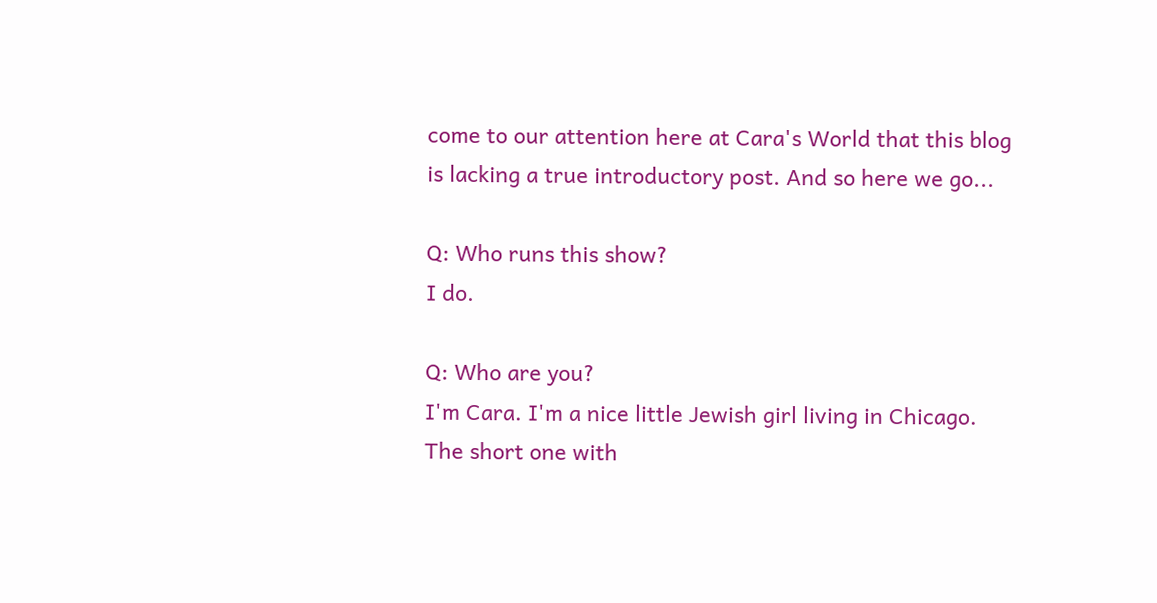come to our attention here at Cara's World that this blog is lacking a true introductory post. And so here we go...

Q: Who runs this show?
I do.

Q: Who are you?
I'm Cara. I'm a nice little Jewish girl living in Chicago. The short one with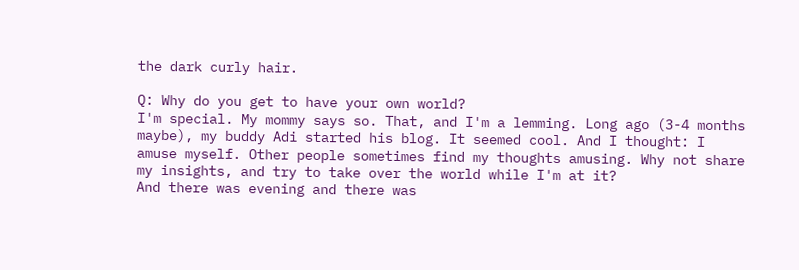the dark curly hair.

Q: Why do you get to have your own world?
I'm special. My mommy says so. That, and I'm a lemming. Long ago (3-4 months maybe), my buddy Adi started his blog. It seemed cool. And I thought: I amuse myself. Other people sometimes find my thoughts amusing. Why not share my insights, and try to take over the world while I'm at it?
And there was evening and there was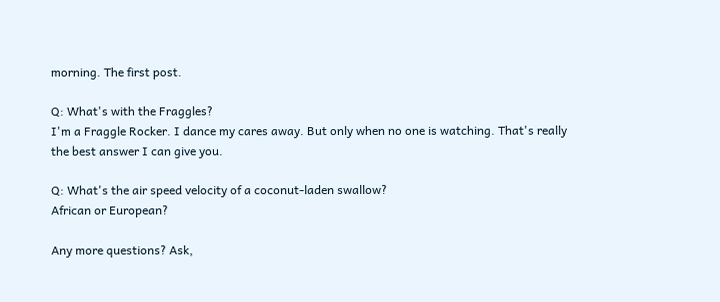morning. The first post.

Q: What's with the Fraggles?
I'm a Fraggle Rocker. I dance my cares away. But only when no one is watching. That's really the best answer I can give you.

Q: What's the air speed velocity of a coconut-laden swallow?
African or European?

Any more questions? Ask,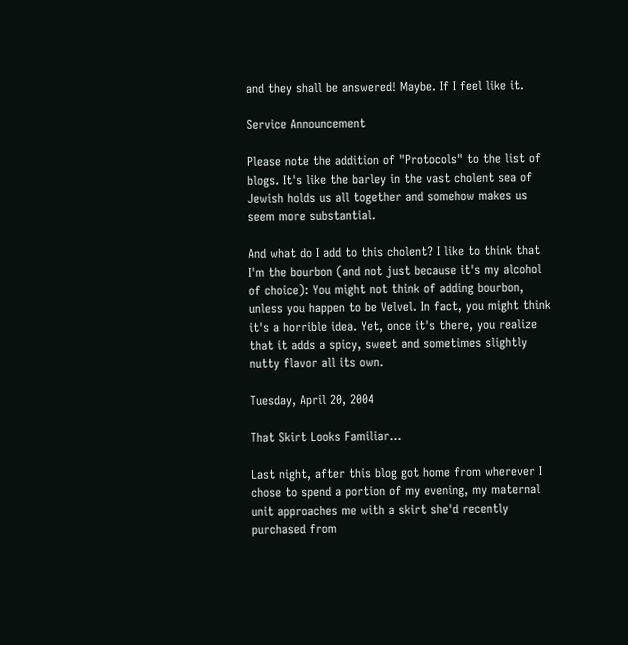and they shall be answered! Maybe. If I feel like it.

Service Announcement

Please note the addition of "Protocols" to the list of blogs. It's like the barley in the vast cholent sea of Jewish holds us all together and somehow makes us seem more substantial.

And what do I add to this cholent? I like to think that I'm the bourbon (and not just because it's my alcohol of choice): You might not think of adding bourbon, unless you happen to be Velvel. In fact, you might think it's a horrible idea. Yet, once it's there, you realize that it adds a spicy, sweet and sometimes slightly nutty flavor all its own.

Tuesday, April 20, 2004

That Skirt Looks Familiar...

Last night, after this blog got home from wherever I chose to spend a portion of my evening, my maternal unit approaches me with a skirt she'd recently purchased from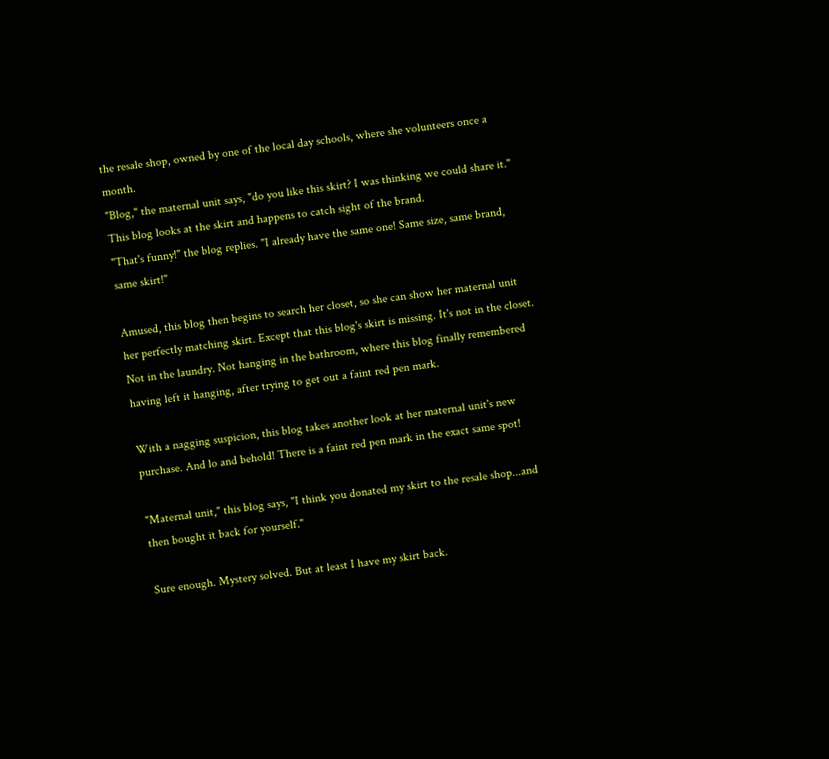the resale shop, owned by one of the local day schools, where she volunteers once a month.
"Blog," the maternal unit says, "do you like this skirt? I was thinking we could share it."
This blog looks at the skirt and happens to catch sight of the brand.
"That's funny!" the blog replies. "I already have the same one! Same size, same brand, same skirt!"

Amused, this blog then begins to search her closet, so she can show her maternal unit her perfectly matching skirt. Except that this blog's skirt is missing. It's not in the closet. Not in the laundry. Not hanging in the bathroom, where this blog finally remembered having left it hanging, after trying to get out a faint red pen mark.

With a nagging suspicion, this blog takes another look at her maternal unit's new purchase. And lo and behold! There is a faint red pen mark in the exact same spot!

"Maternal unit," this blog says, "I think you donated my skirt to the resale shop...and then bought it back for yourself."

Sure enough. Mystery solved. But at least I have my skirt back.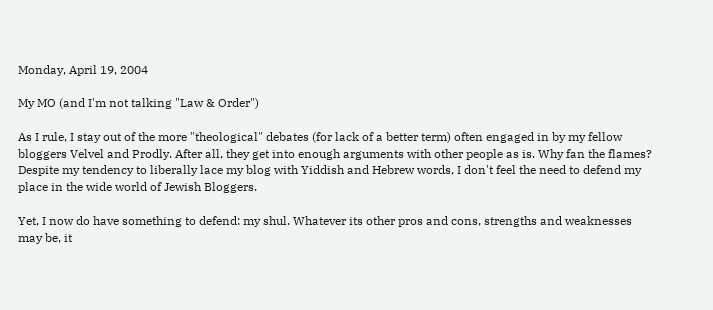Monday, April 19, 2004

My MO (and I'm not talking "Law & Order")

As I rule, I stay out of the more "theological" debates (for lack of a better term) often engaged in by my fellow bloggers Velvel and Prodly. After all, they get into enough arguments with other people as is. Why fan the flames? Despite my tendency to liberally lace my blog with Yiddish and Hebrew words, I don't feel the need to defend my place in the wide world of Jewish Bloggers.

Yet, I now do have something to defend: my shul. Whatever its other pros and cons, strengths and weaknesses may be, it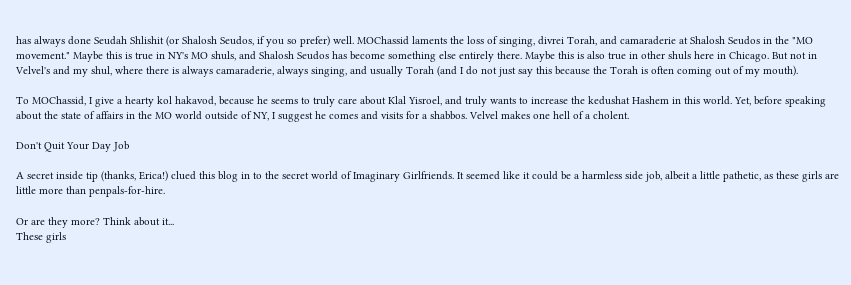has always done Seudah Shlishit (or Shalosh Seudos, if you so prefer) well. MOChassid laments the loss of singing, divrei Torah, and camaraderie at Shalosh Seudos in the "MO movement." Maybe this is true in NY's MO shuls, and Shalosh Seudos has become something else entirely there. Maybe this is also true in other shuls here in Chicago. But not in Velvel's and my shul, where there is always camaraderie, always singing, and usually Torah (and I do not just say this because the Torah is often coming out of my mouth).

To MOChassid, I give a hearty kol hakavod, because he seems to truly care about Klal Yisroel, and truly wants to increase the kedushat Hashem in this world. Yet, before speaking about the state of affairs in the MO world outside of NY, I suggest he comes and visits for a shabbos. Velvel makes one hell of a cholent.

Don't Quit Your Day Job

A secret inside tip (thanks, Erica!) clued this blog in to the secret world of Imaginary Girlfriends. It seemed like it could be a harmless side job, albeit a little pathetic, as these girls are little more than penpals-for-hire.

Or are they more? Think about it...
These girls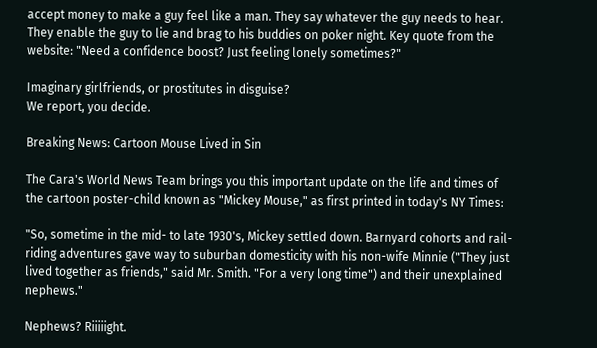accept money to make a guy feel like a man. They say whatever the guy needs to hear. They enable the guy to lie and brag to his buddies on poker night. Key quote from the website: "Need a confidence boost? Just feeling lonely sometimes?"

Imaginary girlfriends, or prostitutes in disguise?
We report, you decide.

Breaking News: Cartoon Mouse Lived in Sin

The Cara's World News Team brings you this important update on the life and times of the cartoon poster-child known as "Mickey Mouse," as first printed in today's NY Times:

"So, sometime in the mid- to late 1930's, Mickey settled down. Barnyard cohorts and rail-riding adventures gave way to suburban domesticity with his non-wife Minnie ("They just lived together as friends," said Mr. Smith. "For a very long time") and their unexplained nephews."

Nephews? Riiiiight.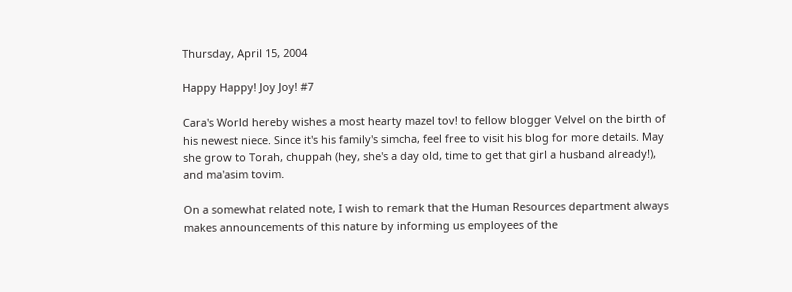Thursday, April 15, 2004

Happy Happy! Joy Joy! #7

Cara's World hereby wishes a most hearty mazel tov! to fellow blogger Velvel on the birth of his newest niece. Since it's his family's simcha, feel free to visit his blog for more details. May she grow to Torah, chuppah (hey, she's a day old, time to get that girl a husband already!), and ma'asim tovim.

On a somewhat related note, I wish to remark that the Human Resources department always makes announcements of this nature by informing us employees of the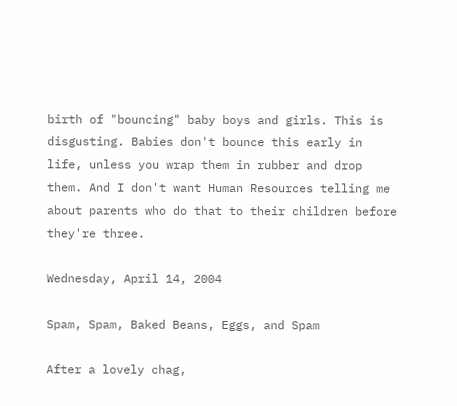birth of "bouncing" baby boys and girls. This is disgusting. Babies don't bounce this early in life, unless you wrap them in rubber and drop them. And I don't want Human Resources telling me about parents who do that to their children before they're three.

Wednesday, April 14, 2004

Spam, Spam, Baked Beans, Eggs, and Spam

After a lovely chag,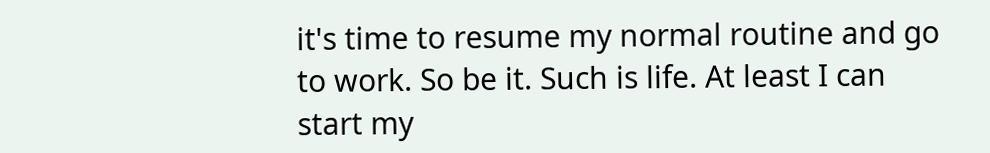it's time to resume my normal routine and go to work. So be it. Such is life. At least I can start my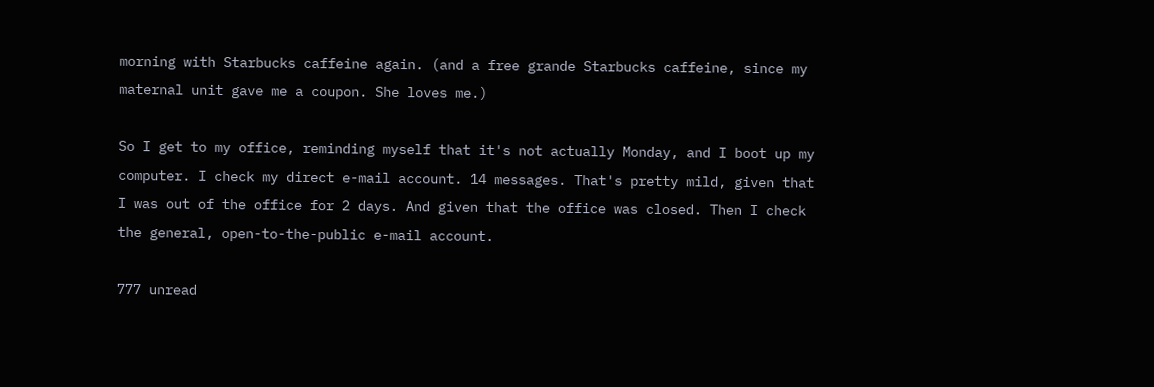morning with Starbucks caffeine again. (and a free grande Starbucks caffeine, since my maternal unit gave me a coupon. She loves me.)

So I get to my office, reminding myself that it's not actually Monday, and I boot up my computer. I check my direct e-mail account. 14 messages. That's pretty mild, given that I was out of the office for 2 days. And given that the office was closed. Then I check the general, open-to-the-public e-mail account.

777 unread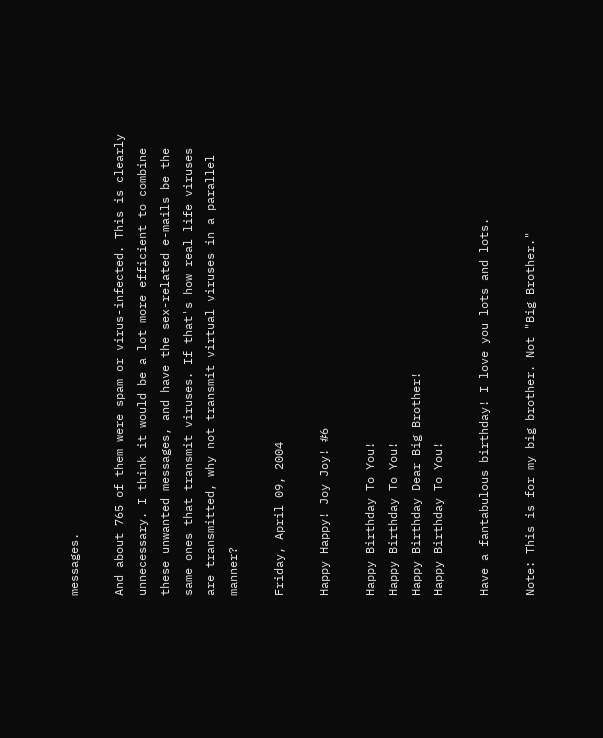messages.

And about 765 of them were spam or virus-infected. This is clearly unnecessary. I think it would be a lot more efficient to combine these unwanted messages, and have the sex-related e-mails be the same ones that transmit viruses. If that's how real life viruses are transmitted, why not transmit virtual viruses in a parallel manner?

Friday, April 09, 2004

Happy Happy! Joy Joy! #6

Happy Birthday To You!
Happy Birthday To You!
Happy Birthday Dear Big Brother!
Happy Birthday To You!

Have a fantabulous birthday! I love you lots and lots.

Note: This is for my big brother. Not "Big Brother."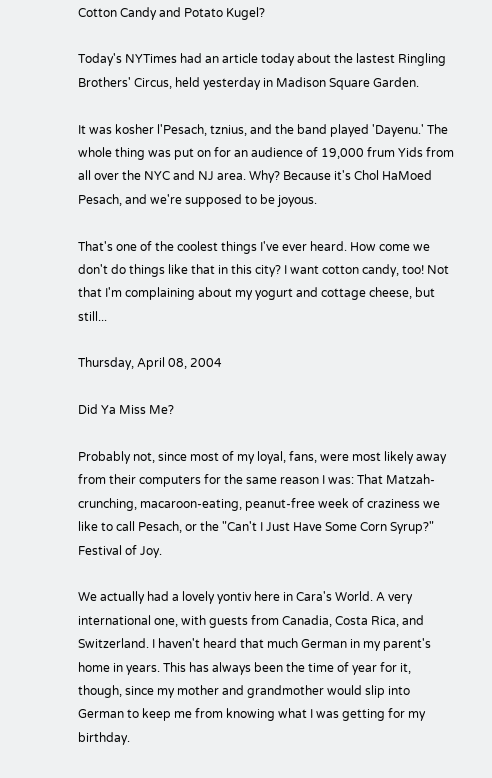Cotton Candy and Potato Kugel?

Today's NYTimes had an article today about the lastest Ringling Brothers' Circus, held yesterday in Madison Square Garden.

It was kosher l'Pesach, tznius, and the band played 'Dayenu.' The whole thing was put on for an audience of 19,000 frum Yids from all over the NYC and NJ area. Why? Because it's Chol HaMoed Pesach, and we're supposed to be joyous.

That's one of the coolest things I've ever heard. How come we don't do things like that in this city? I want cotton candy, too! Not that I'm complaining about my yogurt and cottage cheese, but still...

Thursday, April 08, 2004

Did Ya Miss Me?

Probably not, since most of my loyal, fans, were most likely away from their computers for the same reason I was: That Matzah-crunching, macaroon-eating, peanut-free week of craziness we like to call Pesach, or the "Can't I Just Have Some Corn Syrup?" Festival of Joy.

We actually had a lovely yontiv here in Cara's World. A very international one, with guests from Canadia, Costa Rica, and Switzerland. I haven't heard that much German in my parent's home in years. This has always been the time of year for it, though, since my mother and grandmother would slip into German to keep me from knowing what I was getting for my birthday.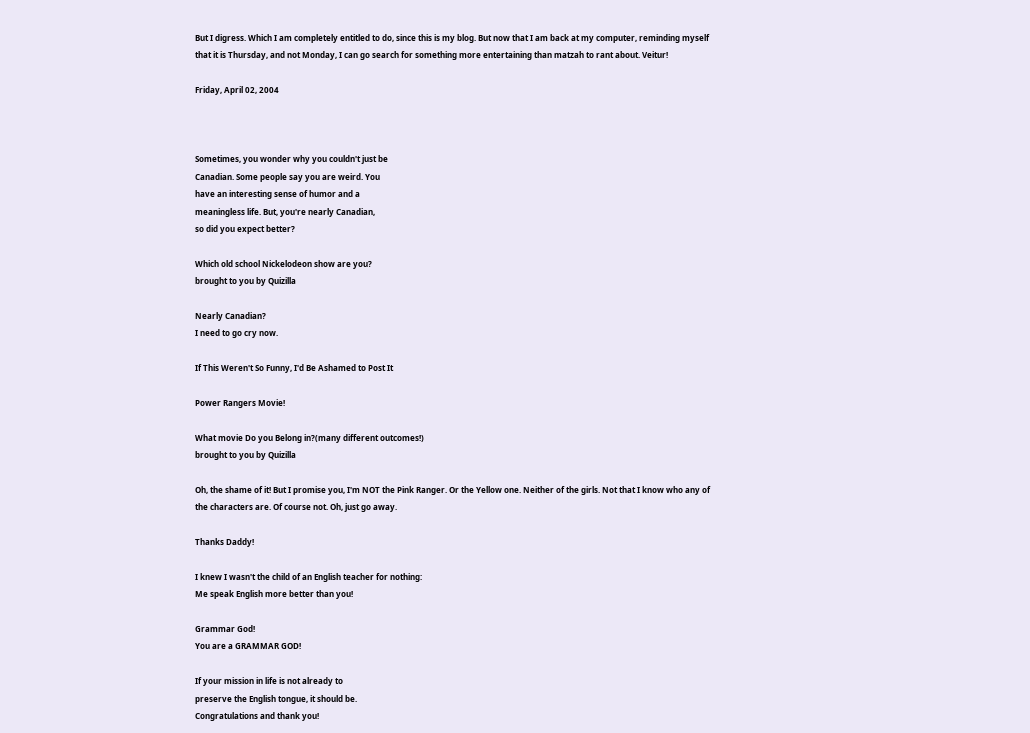But I digress. Which I am completely entitled to do, since this is my blog. But now that I am back at my computer, reminding myself that it is Thursday, and not Monday, I can go search for something more entertaining than matzah to rant about. Veitur!

Friday, April 02, 2004



Sometimes, you wonder why you couldn't just be
Canadian. Some people say you are weird. You
have an interesting sense of humor and a
meaningless life. But, you're nearly Canadian,
so did you expect better?

Which old school Nickelodeon show are you?
brought to you by Quizilla

Nearly Canadian?
I need to go cry now.

If This Weren't So Funny, I'd Be Ashamed to Post It

Power Rangers Movie!

What movie Do you Belong in?(many different outcomes!)
brought to you by Quizilla

Oh, the shame of it! But I promise you, I'm NOT the Pink Ranger. Or the Yellow one. Neither of the girls. Not that I know who any of the characters are. Of course not. Oh, just go away.

Thanks Daddy!

I knew I wasn't the child of an English teacher for nothing:
Me speak English more better than you!

Grammar God!
You are a GRAMMAR GOD!

If your mission in life is not already to
preserve the English tongue, it should be.
Congratulations and thank you!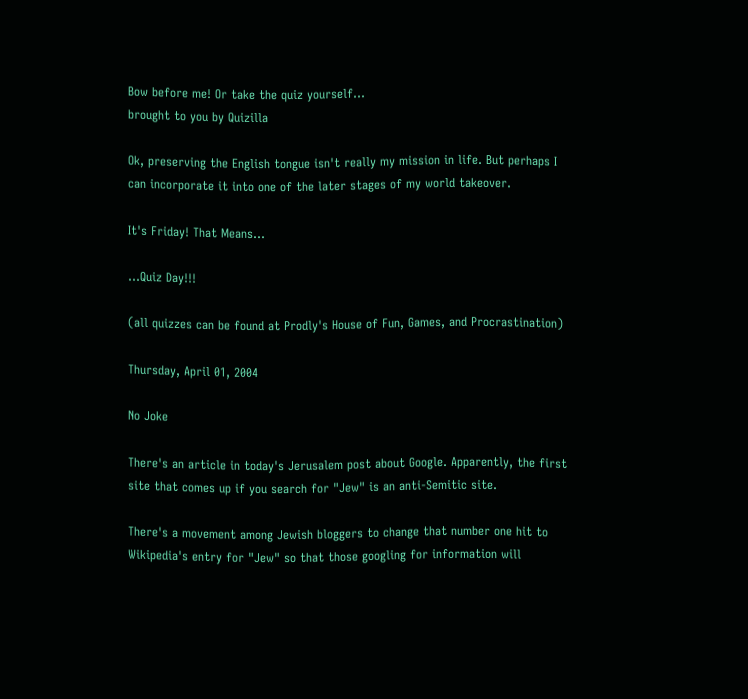Bow before me! Or take the quiz yourself...
brought to you by Quizilla

Ok, preserving the English tongue isn't really my mission in life. But perhaps I can incorporate it into one of the later stages of my world takeover.

It's Friday! That Means...

...Quiz Day!!!

(all quizzes can be found at Prodly's House of Fun, Games, and Procrastination)

Thursday, April 01, 2004

No Joke

There's an article in today's Jerusalem post about Google. Apparently, the first site that comes up if you search for "Jew" is an anti-Semitic site.

There's a movement among Jewish bloggers to change that number one hit to Wikipedia's entry for "Jew" so that those googling for information will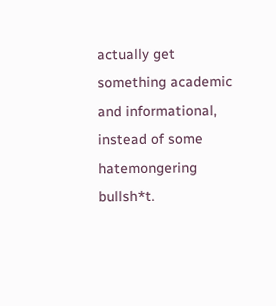actually get something academic and informational, instead of some hatemongering bullsh*t.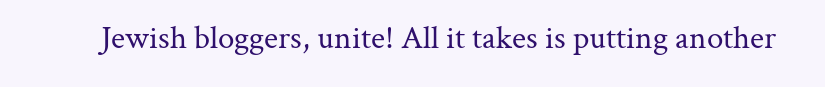Jewish bloggers, unite! All it takes is putting another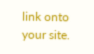link onto your site.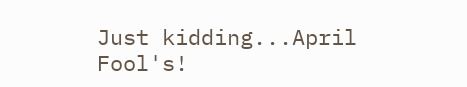Just kidding...April Fool's!